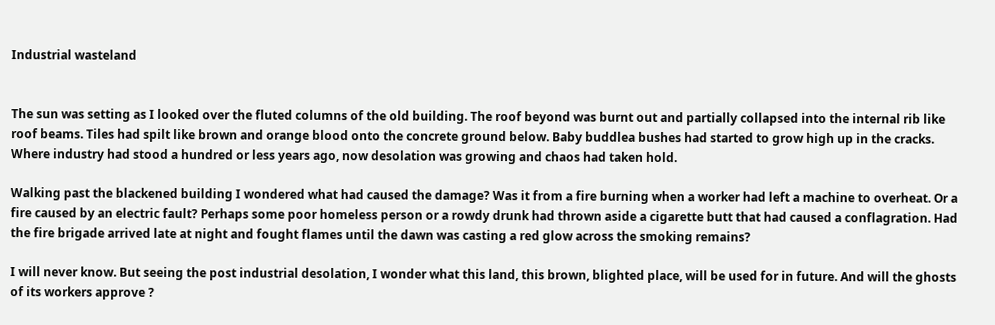Industrial wasteland


The sun was setting as I looked over the fluted columns of the old building. The roof beyond was burnt out and partially collapsed into the internal rib like roof beams. Tiles had spilt like brown and orange blood onto the concrete ground below. Baby buddlea bushes had started to grow high up in the cracks. Where industry had stood a hundred or less years ago, now desolation was growing and chaos had taken hold.

Walking past the blackened building I wondered what had caused the damage? Was it from a fire burning when a worker had left a machine to overheat. Or a fire caused by an electric fault? Perhaps some poor homeless person or a rowdy drunk had thrown aside a cigarette butt that had caused a conflagration. Had the fire brigade arrived late at night and fought flames until the dawn was casting a red glow across the smoking remains?

I will never know. But seeing the post industrial desolation, I wonder what this land, this brown, blighted place, will be used for in future. And will the ghosts of its workers approve ?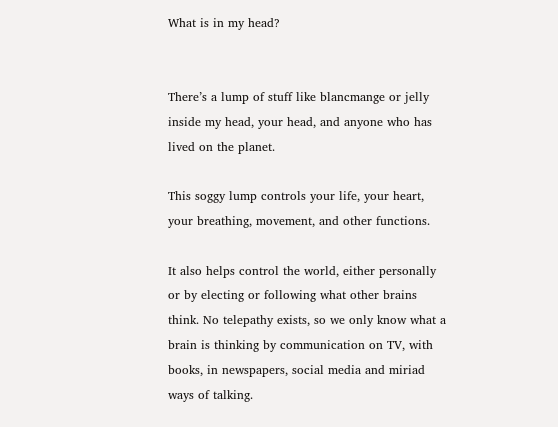What is in my head?


There’s a lump of stuff like blancmange or jelly inside my head, your head, and anyone who has lived on the planet.

This soggy lump controls your life, your heart, your breathing, movement, and other functions.

It also helps control the world, either personally or by electing or following what other brains think. No telepathy exists, so we only know what a brain is thinking by communication on TV, with books, in newspapers, social media and miriad ways of talking.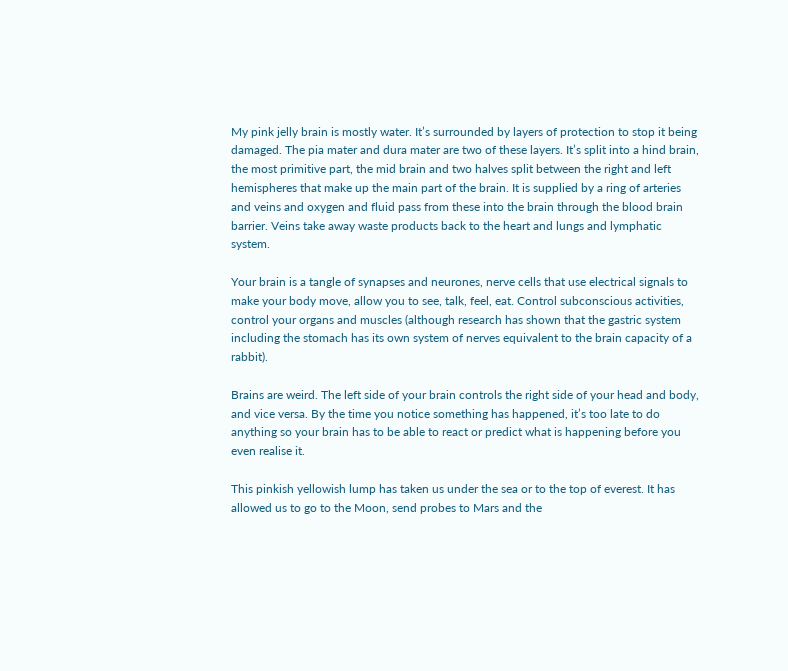My pink jelly brain is mostly water. It’s surrounded by layers of protection to stop it being damaged. The pia mater and dura mater are two of these layers. It’s split into a hind brain, the most primitive part, the mid brain and two halves split between the right and left hemispheres that make up the main part of the brain. It is supplied by a ring of arteries and veins and oxygen and fluid pass from these into the brain through the blood brain barrier. Veins take away waste products back to the heart and lungs and lymphatic system.

Your brain is a tangle of synapses and neurones, nerve cells that use electrical signals to make your body move, allow you to see, talk, feel, eat. Control subconscious activities, control your organs and muscles (although research has shown that the gastric system including the stomach has its own system of nerves equivalent to the brain capacity of a rabbit).

Brains are weird. The left side of your brain controls the right side of your head and body, and vice versa. By the time you notice something has happened, it’s too late to do anything so your brain has to be able to react or predict what is happening before you even realise it.

This pinkish yellowish lump has taken us under the sea or to the top of everest. It has allowed us to go to the Moon, send probes to Mars and the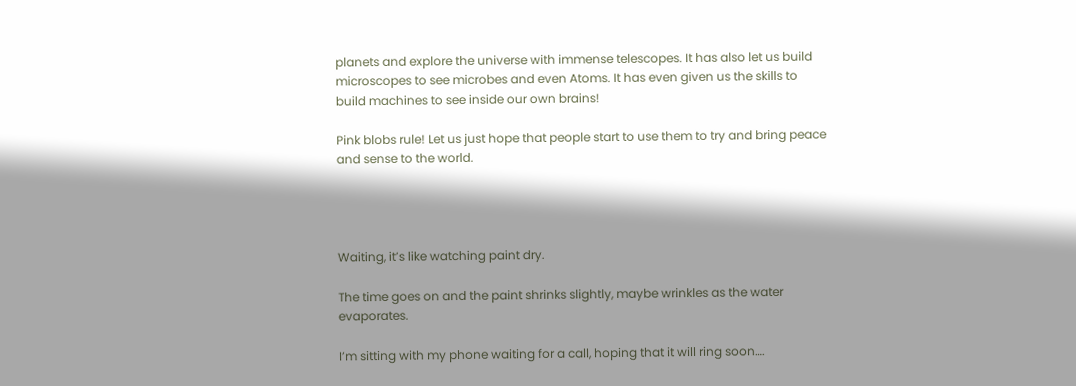planets and explore the universe with immense telescopes. It has also let us build microscopes to see microbes and even Atoms. It has even given us the skills to build machines to see inside our own brains!

Pink blobs rule! Let us just hope that people start to use them to try and bring peace and sense to the world.




Waiting, it’s like watching paint dry.

The time goes on and the paint shrinks slightly, maybe wrinkles as the water evaporates.

I’m sitting with my phone waiting for a call, hoping that it will ring soon….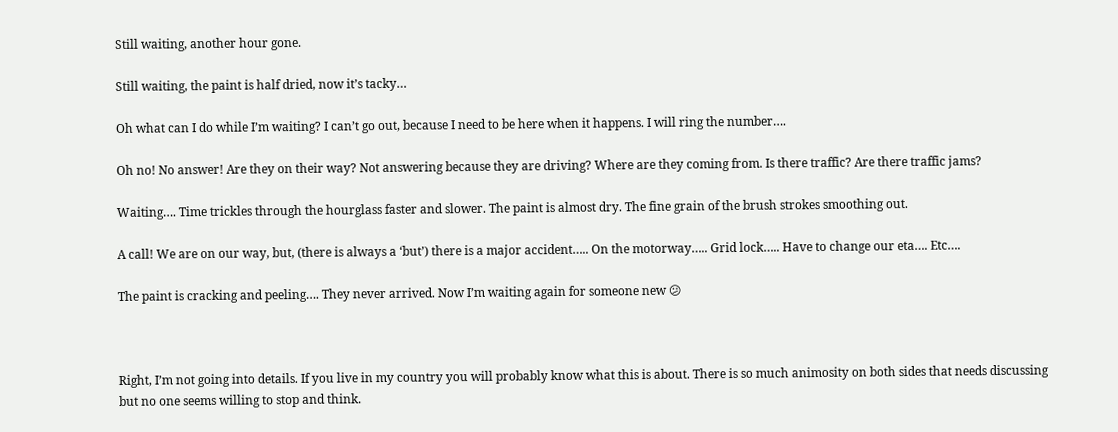Still waiting, another hour gone.

Still waiting, the paint is half dried, now it’s tacky…

Oh what can I do while I’m waiting? I can’t go out, because I need to be here when it happens. I will ring the number….

Oh no! No answer! Are they on their way? Not answering because they are driving? Where are they coming from. Is there traffic? Are there traffic jams?

Waiting…. Time trickles through the hourglass faster and slower. The paint is almost dry. The fine grain of the brush strokes smoothing out.

A call! We are on our way, but, (there is always a ‘but’) there is a major accident….. On the motorway….. Grid lock….. Have to change our eta…. Etc….

The paint is cracking and peeling…. They never arrived. Now I’m waiting again for someone new 😕



Right, I’m not going into details. If you live in my country you will probably know what this is about. There is so much animosity on both sides that needs discussing but no one seems willing to stop and think.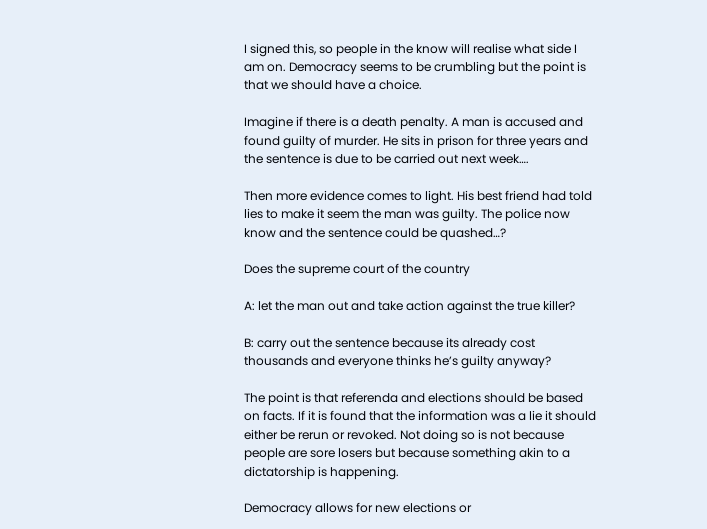I signed this, so people in the know will realise what side I am on. Democracy seems to be crumbling but the point is that we should have a choice.

Imagine if there is a death penalty. A man is accused and found guilty of murder. He sits in prison for three years and the sentence is due to be carried out next week….

Then more evidence comes to light. His best friend had told lies to make it seem the man was guilty. The police now know and the sentence could be quashed…?

Does the supreme court of the country

A: let the man out and take action against the true killer?

B: carry out the sentence because its already cost thousands and everyone thinks he’s guilty anyway?

The point is that referenda and elections should be based on facts. If it is found that the information was a lie it should either be rerun or revoked. Not doing so is not because people are sore losers but because something akin to a dictatorship is happening.

Democracy allows for new elections or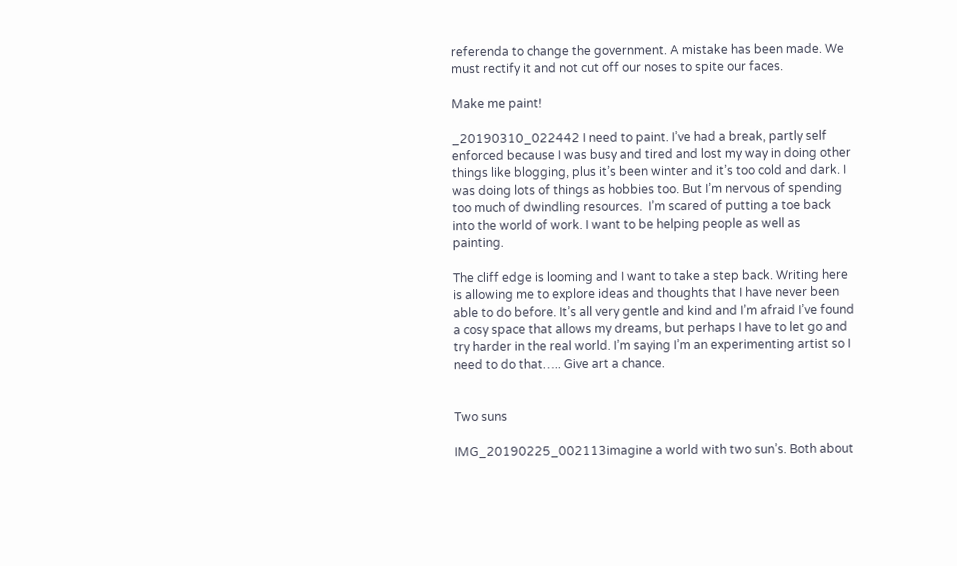referenda to change the government. A mistake has been made. We must rectify it and not cut off our noses to spite our faces.

Make me paint!

_20190310_022442 I need to paint. I’ve had a break, partly self enforced because I was busy and tired and lost my way in doing other things like blogging, plus it’s been winter and it’s too cold and dark. I was doing lots of things as hobbies too. But I’m nervous of spending too much of dwindling resources.  I’m scared of putting a toe back into the world of work. I want to be helping people as well as painting.

The cliff edge is looming and I want to take a step back. Writing here is allowing me to explore ideas and thoughts that I have never been able to do before. It’s all very gentle and kind and I’m afraid I’ve found a cosy space that allows my dreams, but perhaps I have to let go and try harder in the real world. I’m saying I’m an experimenting artist so I need to do that….. Give art a chance.


Two suns

IMG_20190225_002113imagine a world with two sun’s. Both about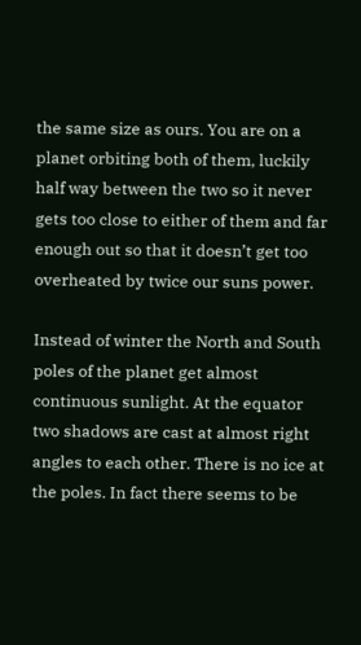the same size as ours. You are on a planet orbiting both of them, luckily half way between the two so it never gets too close to either of them and far enough out so that it doesn’t get too overheated by twice our suns power.

Instead of winter the North and South poles of the planet get almost continuous sunlight. At the equator two shadows are cast at almost right angles to each other. There is no ice at the poles. In fact there seems to be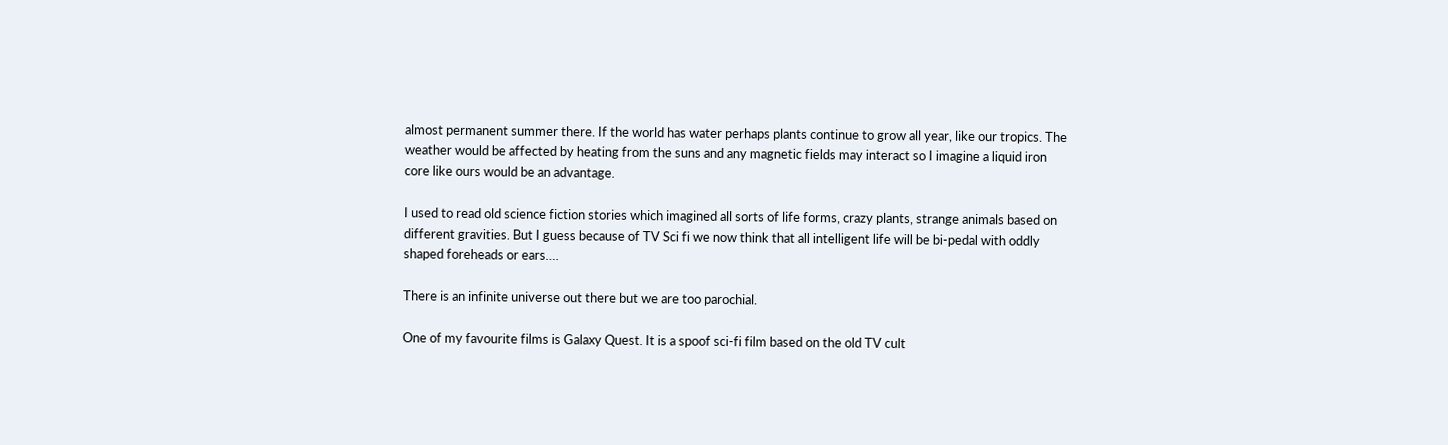almost permanent summer there. If the world has water perhaps plants continue to grow all year, like our tropics. The weather would be affected by heating from the suns and any magnetic fields may interact so I imagine a liquid iron core like ours would be an advantage.

I used to read old science fiction stories which imagined all sorts of life forms, crazy plants, strange animals based on different gravities. But I guess because of TV Sci fi we now think that all intelligent life will be bi-pedal with oddly shaped foreheads or ears….

There is an infinite universe out there but we are too parochial.

One of my favourite films is Galaxy Quest. It is a spoof sci-fi film based on the old TV cult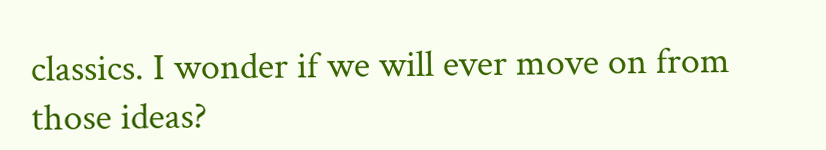classics. I wonder if we will ever move on from those ideas?